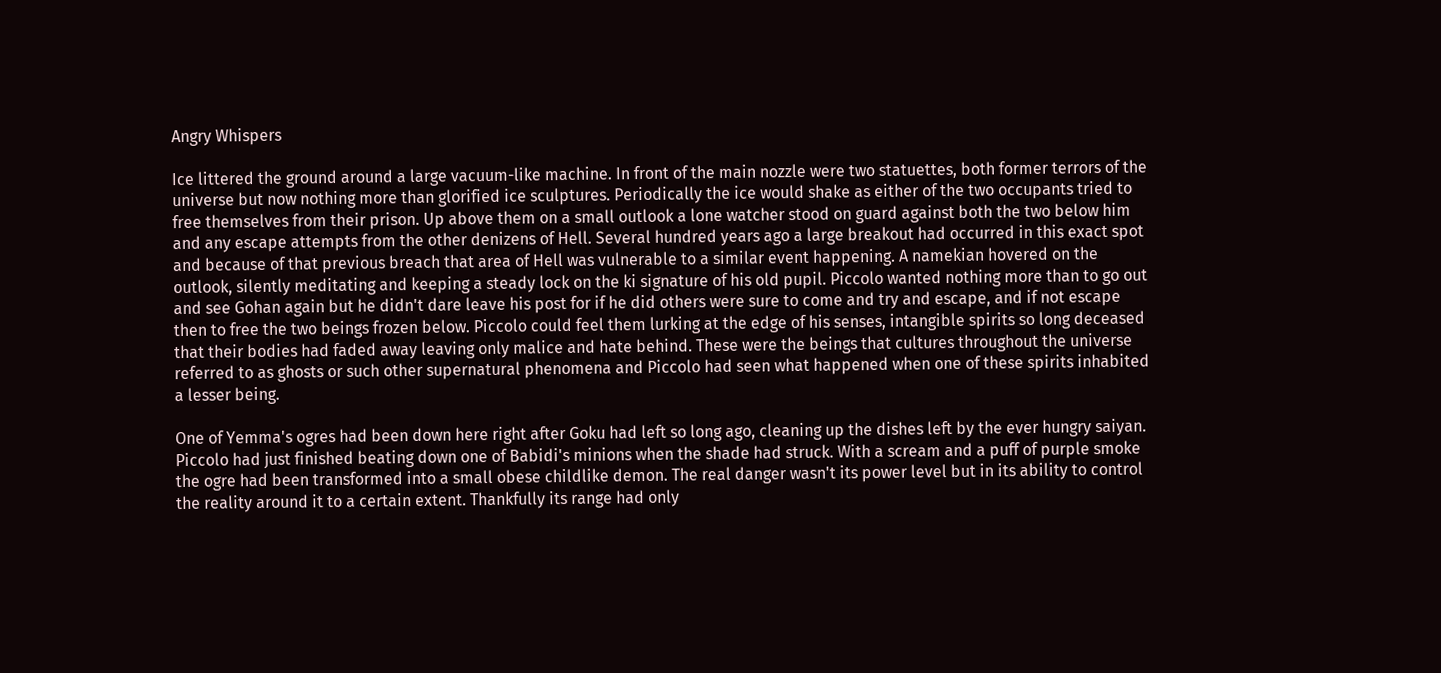Angry Whispers

Ice littered the ground around a large vacuum-like machine. In front of the main nozzle were two statuettes, both former terrors of the universe but now nothing more than glorified ice sculptures. Periodically the ice would shake as either of the two occupants tried to free themselves from their prison. Up above them on a small outlook a lone watcher stood on guard against both the two below him and any escape attempts from the other denizens of Hell. Several hundred years ago a large breakout had occurred in this exact spot and because of that previous breach that area of Hell was vulnerable to a similar event happening. A namekian hovered on the outlook, silently meditating and keeping a steady lock on the ki signature of his old pupil. Piccolo wanted nothing more than to go out and see Gohan again but he didn't dare leave his post for if he did others were sure to come and try and escape, and if not escape then to free the two beings frozen below. Piccolo could feel them lurking at the edge of his senses, intangible spirits so long deceased that their bodies had faded away leaving only malice and hate behind. These were the beings that cultures throughout the universe referred to as ghosts or such other supernatural phenomena and Piccolo had seen what happened when one of these spirits inhabited a lesser being.

One of Yemma's ogres had been down here right after Goku had left so long ago, cleaning up the dishes left by the ever hungry saiyan. Piccolo had just finished beating down one of Babidi's minions when the shade had struck. With a scream and a puff of purple smoke the ogre had been transformed into a small obese childlike demon. The real danger wasn't its power level but in its ability to control the reality around it to a certain extent. Thankfully its range had only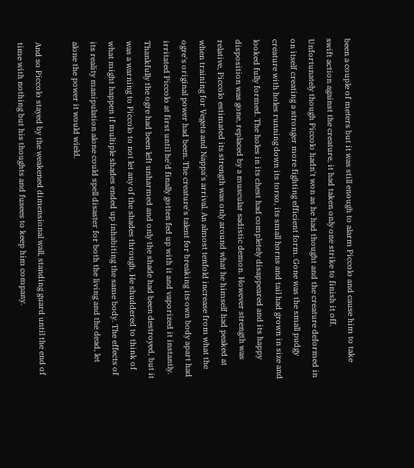been a couple of meters but it was still enough to alarm Piccolo and cause him to take swift action against the creature, it had taken only one strike to finish it off. Unfortunately though Piccolo hadn't won as he had thought and the creature deformed in on itself creating a stronger more fighting efficient form. Gone was the small pudgy creature with holes running down its torso, its small horns and tail had grown in size and looked fully formed. The holes in its chest had completely disappeared and its happy disposition was gone, replaced by a muscular sadistic demon. However strength was relative, Piccolo estimated its strength was only around what he himself had peaked at when training for Vegeta and Nappa's arrival. An almost tenfold increase from what the ogre's original power had been. The creature's talent for breaking its own body apart had irritated Piccolo at first until he'd finally gotten fed up with it and vaporized it instantly. Thankfully the ogre had been left unharmed and only the shade had been destroyed, but it was a warning to Piccolo to not let any of the shades through. He shuddered to think of what might happen if multiple shades ended up inhabiting the same body. The effects of its reality manipulation alone could spell disaster for both the living and the dead, let alone the power it would wield.

And so Piccolo stayed by the weakened dimensional wall, standing guard until the end of time with nothing but his thoughts and fusees to keep him company.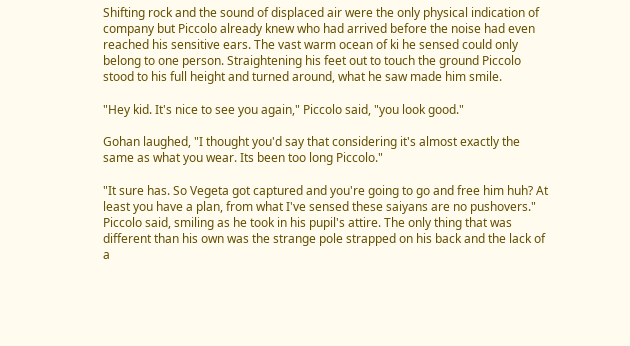Shifting rock and the sound of displaced air were the only physical indication of company but Piccolo already knew who had arrived before the noise had even reached his sensitive ears. The vast warm ocean of ki he sensed could only belong to one person. Straightening his feet out to touch the ground Piccolo stood to his full height and turned around, what he saw made him smile.

"Hey kid. It's nice to see you again," Piccolo said, "you look good."

Gohan laughed, "I thought you'd say that considering it's almost exactly the same as what you wear. Its been too long Piccolo."

"It sure has. So Vegeta got captured and you're going to go and free him huh? At least you have a plan, from what I've sensed these saiyans are no pushovers." Piccolo said, smiling as he took in his pupil's attire. The only thing that was different than his own was the strange pole strapped on his back and the lack of a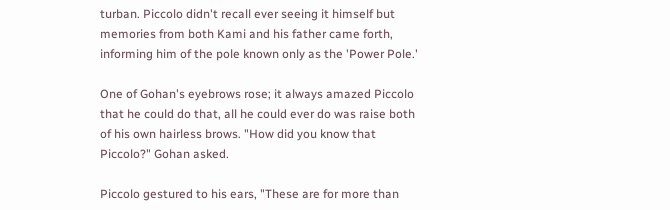turban. Piccolo didn't recall ever seeing it himself but memories from both Kami and his father came forth, informing him of the pole known only as the 'Power Pole.'

One of Gohan's eyebrows rose; it always amazed Piccolo that he could do that, all he could ever do was raise both of his own hairless brows. "How did you know that Piccolo?" Gohan asked.

Piccolo gestured to his ears, "These are for more than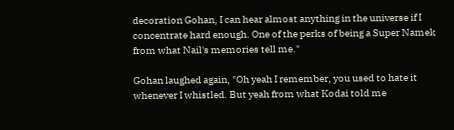decoration Gohan, I can hear almost anything in the universe if I concentrate hard enough. One of the perks of being a Super Namek from what Nail's memories tell me."

Gohan laughed again, "Oh yeah I remember, you used to hate it whenever I whistled. But yeah from what Kodai told me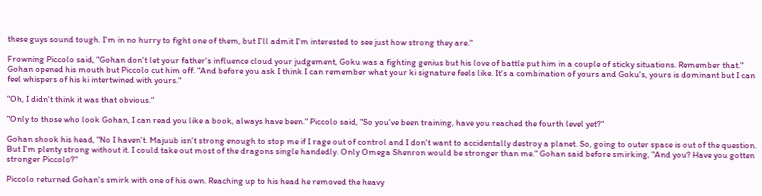these guys sound tough. I'm in no hurry to fight one of them, but I'll admit I'm interested to see just how strong they are."

Frowning Piccolo said, "Gohan don't let your father's influence cloud your judgement, Goku was a fighting genius but his love of battle put him in a couple of sticky situations. Remember that." Gohan opened his mouth but Piccolo cut him off. "And before you ask I think I can remember what your ki signature feels like. It's a combination of yours and Goku's, yours is dominant but I can feel whispers of his ki intertwined with yours."

"Oh, I didn't think it was that obvious."

"Only to those who look Gohan, I can read you like a book, always have been." Piccolo said, "So you've been training, have you reached the fourth level yet?"

Gohan shook his head, "No I haven't. Majuub isn't strong enough to stop me if I rage out of control and I don't want to accidentally destroy a planet. So, going to outer space is out of the question. But I'm plenty strong without it. I could take out most of the dragons single handedly. Only Omega Shenron would be stronger than me." Gohan said before smirking, "And you? Have you gotten stronger Piccolo?"

Piccolo returned Gohan's smirk with one of his own. Reaching up to his head he removed the heavy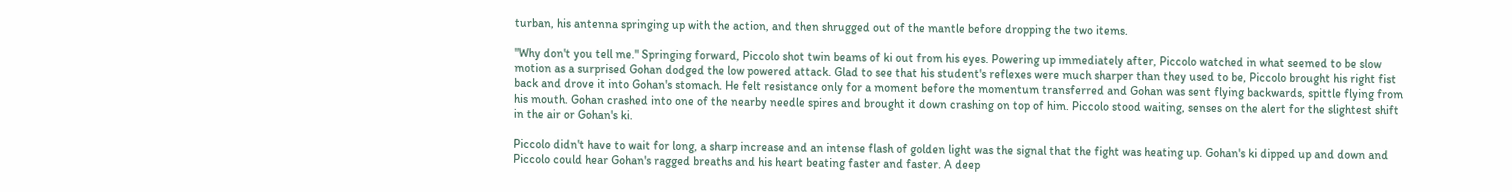turban, his antenna springing up with the action, and then shrugged out of the mantle before dropping the two items.

"Why don't you tell me." Springing forward, Piccolo shot twin beams of ki out from his eyes. Powering up immediately after, Piccolo watched in what seemed to be slow motion as a surprised Gohan dodged the low powered attack. Glad to see that his student's reflexes were much sharper than they used to be, Piccolo brought his right fist back and drove it into Gohan's stomach. He felt resistance only for a moment before the momentum transferred and Gohan was sent flying backwards, spittle flying from his mouth. Gohan crashed into one of the nearby needle spires and brought it down crashing on top of him. Piccolo stood waiting, senses on the alert for the slightest shift in the air or Gohan's ki.

Piccolo didn't have to wait for long, a sharp increase and an intense flash of golden light was the signal that the fight was heating up. Gohan's ki dipped up and down and Piccolo could hear Gohan's ragged breaths and his heart beating faster and faster. A deep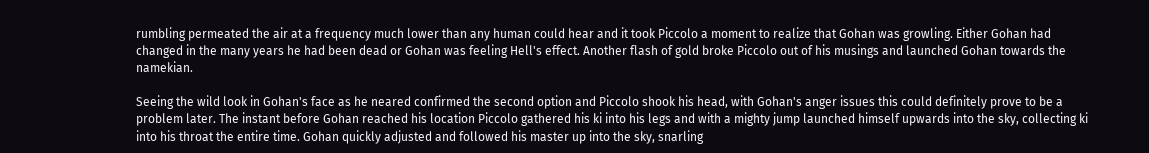rumbling permeated the air at a frequency much lower than any human could hear and it took Piccolo a moment to realize that Gohan was growling. Either Gohan had changed in the many years he had been dead or Gohan was feeling Hell's effect. Another flash of gold broke Piccolo out of his musings and launched Gohan towards the namekian.

Seeing the wild look in Gohan's face as he neared confirmed the second option and Piccolo shook his head, with Gohan's anger issues this could definitely prove to be a problem later. The instant before Gohan reached his location Piccolo gathered his ki into his legs and with a mighty jump launched himself upwards into the sky, collecting ki into his throat the entire time. Gohan quickly adjusted and followed his master up into the sky, snarling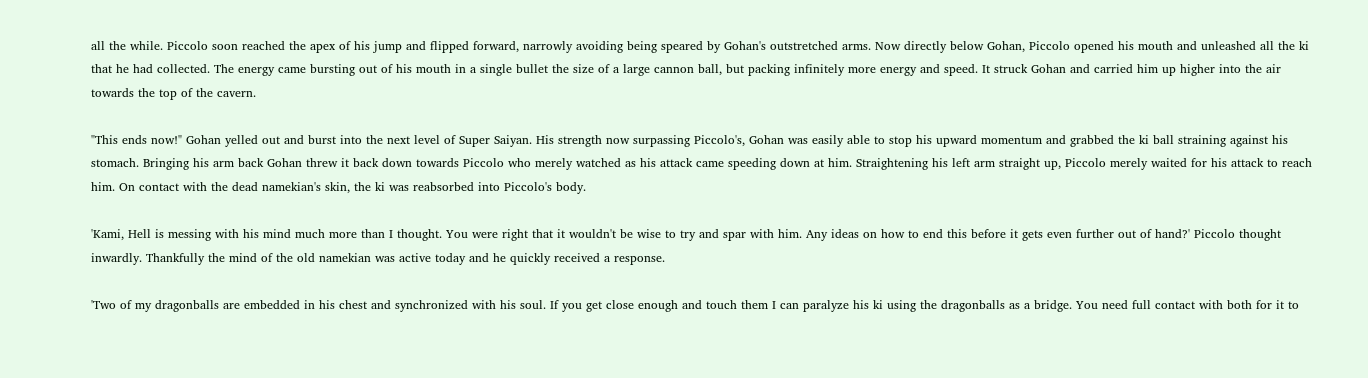all the while. Piccolo soon reached the apex of his jump and flipped forward, narrowly avoiding being speared by Gohan's outstretched arms. Now directly below Gohan, Piccolo opened his mouth and unleashed all the ki that he had collected. The energy came bursting out of his mouth in a single bullet the size of a large cannon ball, but packing infinitely more energy and speed. It struck Gohan and carried him up higher into the air towards the top of the cavern.

"This ends now!" Gohan yelled out and burst into the next level of Super Saiyan. His strength now surpassing Piccolo's, Gohan was easily able to stop his upward momentum and grabbed the ki ball straining against his stomach. Bringing his arm back Gohan threw it back down towards Piccolo who merely watched as his attack came speeding down at him. Straightening his left arm straight up, Piccolo merely waited for his attack to reach him. On contact with the dead namekian's skin, the ki was reabsorbed into Piccolo's body.

'Kami, Hell is messing with his mind much more than I thought. You were right that it wouldn't be wise to try and spar with him. Any ideas on how to end this before it gets even further out of hand?' Piccolo thought inwardly. Thankfully the mind of the old namekian was active today and he quickly received a response.

'Two of my dragonballs are embedded in his chest and synchronized with his soul. If you get close enough and touch them I can paralyze his ki using the dragonballs as a bridge. You need full contact with both for it to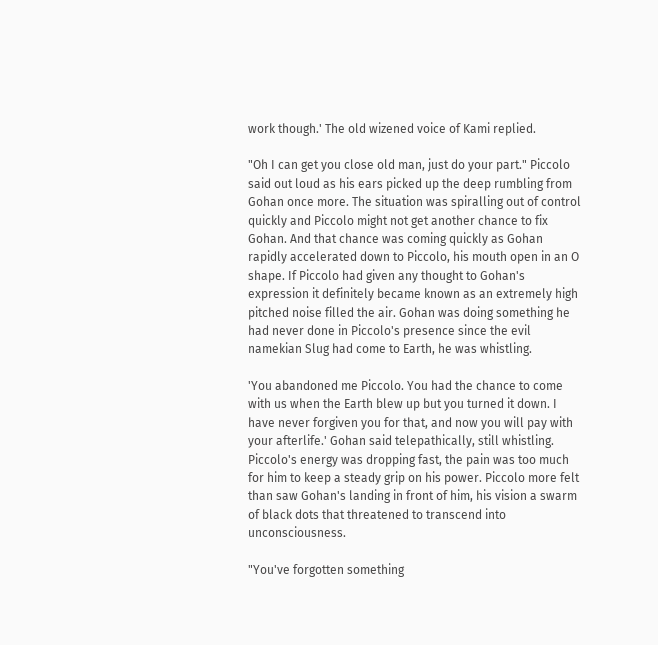work though.' The old wizened voice of Kami replied.

"Oh I can get you close old man, just do your part." Piccolo said out loud as his ears picked up the deep rumbling from Gohan once more. The situation was spiralling out of control quickly and Piccolo might not get another chance to fix Gohan. And that chance was coming quickly as Gohan rapidly accelerated down to Piccolo, his mouth open in an O shape. If Piccolo had given any thought to Gohan's expression it definitely became known as an extremely high pitched noise filled the air. Gohan was doing something he had never done in Piccolo's presence since the evil namekian Slug had come to Earth, he was whistling.

'You abandoned me Piccolo. You had the chance to come with us when the Earth blew up but you turned it down. I have never forgiven you for that, and now you will pay with your afterlife.' Gohan said telepathically, still whistling. Piccolo's energy was dropping fast, the pain was too much for him to keep a steady grip on his power. Piccolo more felt than saw Gohan's landing in front of him, his vision a swarm of black dots that threatened to transcend into unconsciousness.

"You've forgotten something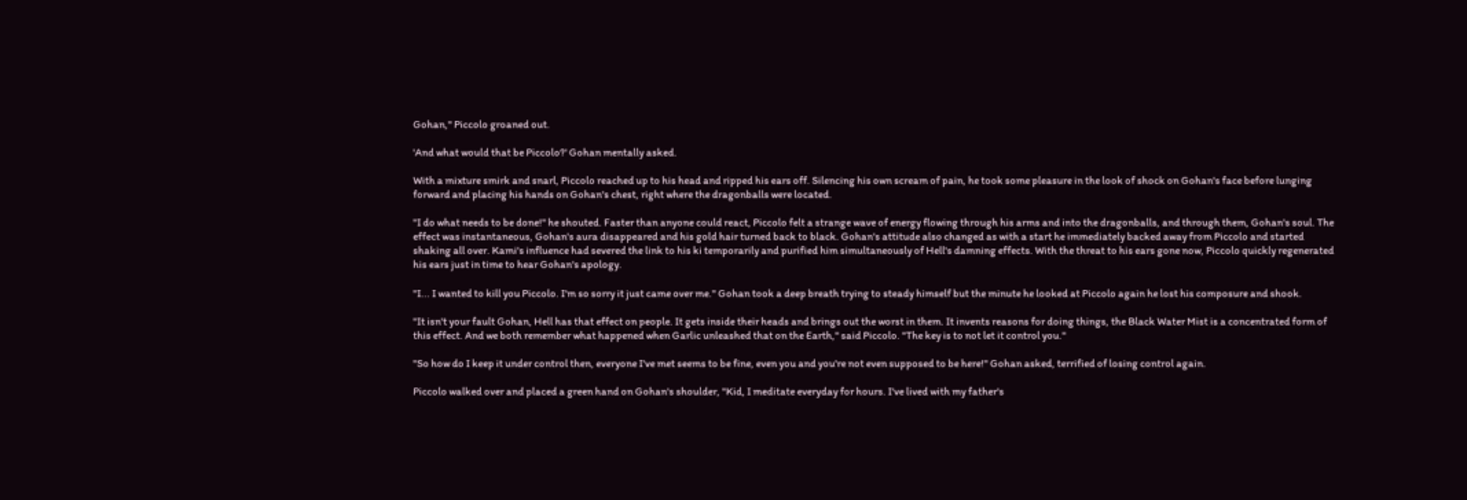Gohan," Piccolo groaned out.

'And what would that be Piccolo?' Gohan mentally asked.

With a mixture smirk and snarl, Piccolo reached up to his head and ripped his ears off. Silencing his own scream of pain, he took some pleasure in the look of shock on Gohan's face before lunging forward and placing his hands on Gohan's chest, right where the dragonballs were located.

"I do what needs to be done!" he shouted. Faster than anyone could react, Piccolo felt a strange wave of energy flowing through his arms and into the dragonballs, and through them, Gohan's soul. The effect was instantaneous, Gohan's aura disappeared and his gold hair turned back to black. Gohan's attitude also changed as with a start he immediately backed away from Piccolo and started shaking all over. Kami's influence had severed the link to his ki temporarily and purified him simultaneously of Hell's damning effects. With the threat to his ears gone now, Piccolo quickly regenerated his ears just in time to hear Gohan's apology.

"I... I wanted to kill you Piccolo. I'm so sorry it just came over me." Gohan took a deep breath trying to steady himself but the minute he looked at Piccolo again he lost his composure and shook.

"It isn't your fault Gohan, Hell has that effect on people. It gets inside their heads and brings out the worst in them. It invents reasons for doing things, the Black Water Mist is a concentrated form of this effect. And we both remember what happened when Garlic unleashed that on the Earth," said Piccolo. "The key is to not let it control you."

"So how do I keep it under control then, everyone I've met seems to be fine, even you and you're not even supposed to be here!" Gohan asked, terrified of losing control again.

Piccolo walked over and placed a green hand on Gohan's shoulder, "Kid, I meditate everyday for hours. I've lived with my father's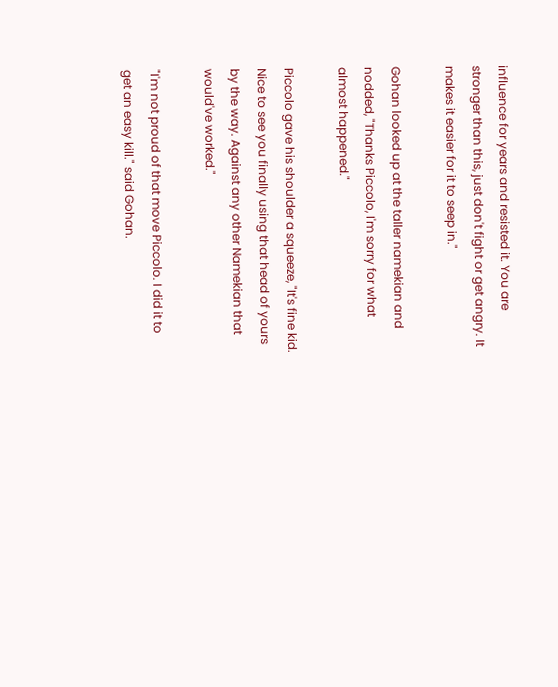influence for years and resisted it. You are stronger than this, just don't fight or get angry. It makes it easier for it to seep in."

Gohan looked up at the taller namekian and nodded, "Thanks Piccolo, I'm sorry for what almost happened."

Piccolo gave his shoulder a squeeze, "It's fine kid. Nice to see you finally using that head of yours by the way. Against any other Namekian that would've worked."

"I'm not proud of that move Piccolo. I did it to get an easy kill." said Gohan.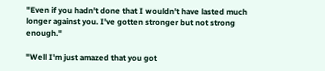"Even if you hadn't done that I wouldn't have lasted much longer against you. I've gotten stronger but not strong enough."

"Well I'm just amazed that you got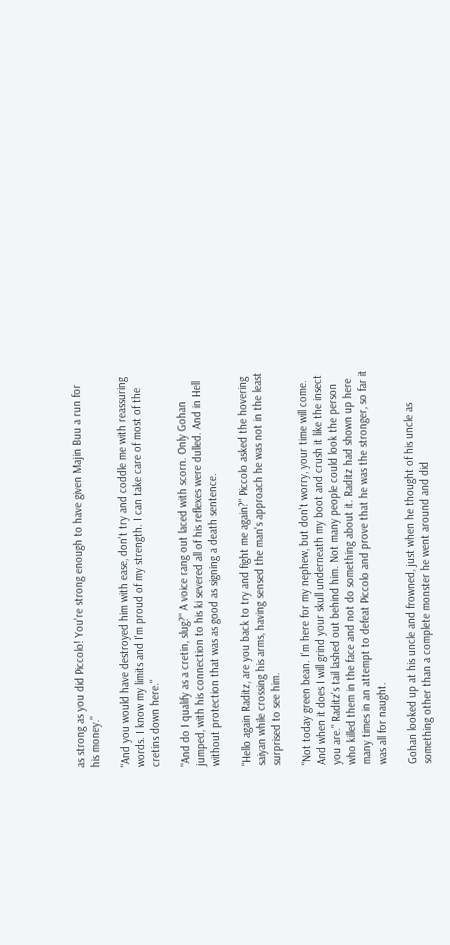as strong as you did Piccolo! You're strong enough to have given Majin Buu a run for his money."

"And you would have destroyed him with ease, don't try and coddle me with reassuring words. I know my limits and I'm proud of my strength. I can take care of most of the cretins down here."

"And do I qualify as a cretin, slug?" A voice rang out laced with scorn. Only Gohan jumped, with his connection to his ki severed all of his reflexes were dulled. And in Hell without protection that was as good as signing a death sentence.

"Hello again Raditz, are you back to try and fight me again?" Piccolo asked the hovering saiyan while crossing his arms, having sensed the man's approach he was not in the least surprised to see him.

"Not today green bean. I'm here for my nephew, but don't worry, your time will come. And when it does I will grind your skull underneath my boot and crush it like the insect you are." Raditz's tail lashed out behind him. Not many people could look the person who killed them in the face and not do something about it. Raditz had shown up here many times in an attempt to defeat Piccolo and prove that he was the stronger, so far it was all for naught.

Gohan looked up at his uncle and frowned, just when he thought of his uncle as something other than a complete monster he went around and did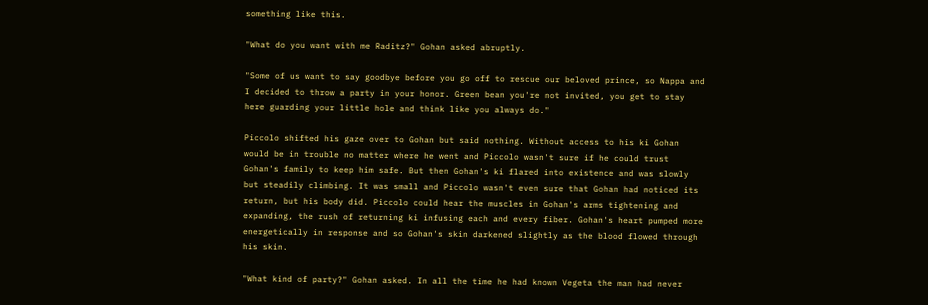something like this.

"What do you want with me Raditz?" Gohan asked abruptly.

"Some of us want to say goodbye before you go off to rescue our beloved prince, so Nappa and I decided to throw a party in your honor. Green bean you're not invited, you get to stay here guarding your little hole and think like you always do."

Piccolo shifted his gaze over to Gohan but said nothing. Without access to his ki Gohan would be in trouble no matter where he went and Piccolo wasn't sure if he could trust Gohan's family to keep him safe. But then Gohan's ki flared into existence and was slowly but steadily climbing. It was small and Piccolo wasn't even sure that Gohan had noticed its return, but his body did. Piccolo could hear the muscles in Gohan's arms tightening and expanding, the rush of returning ki infusing each and every fiber. Gohan's heart pumped more energetically in response and so Gohan's skin darkened slightly as the blood flowed through his skin.

"What kind of party?" Gohan asked. In all the time he had known Vegeta the man had never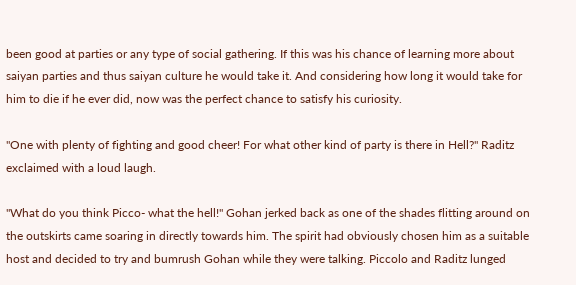been good at parties or any type of social gathering. If this was his chance of learning more about saiyan parties and thus saiyan culture he would take it. And considering how long it would take for him to die if he ever did, now was the perfect chance to satisfy his curiosity.

"One with plenty of fighting and good cheer! For what other kind of party is there in Hell?" Raditz exclaimed with a loud laugh.

"What do you think Picco- what the hell!" Gohan jerked back as one of the shades flitting around on the outskirts came soaring in directly towards him. The spirit had obviously chosen him as a suitable host and decided to try and bumrush Gohan while they were talking. Piccolo and Raditz lunged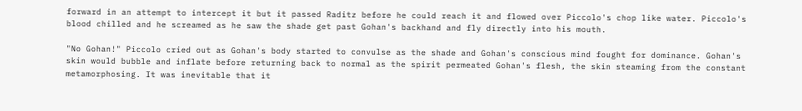forward in an attempt to intercept it but it passed Raditz before he could reach it and flowed over Piccolo's chop like water. Piccolo's blood chilled and he screamed as he saw the shade get past Gohan's backhand and fly directly into his mouth.

"No Gohan!" Piccolo cried out as Gohan's body started to convulse as the shade and Gohan's conscious mind fought for dominance. Gohan's skin would bubble and inflate before returning back to normal as the spirit permeated Gohan's flesh, the skin steaming from the constant metamorphosing. It was inevitable that it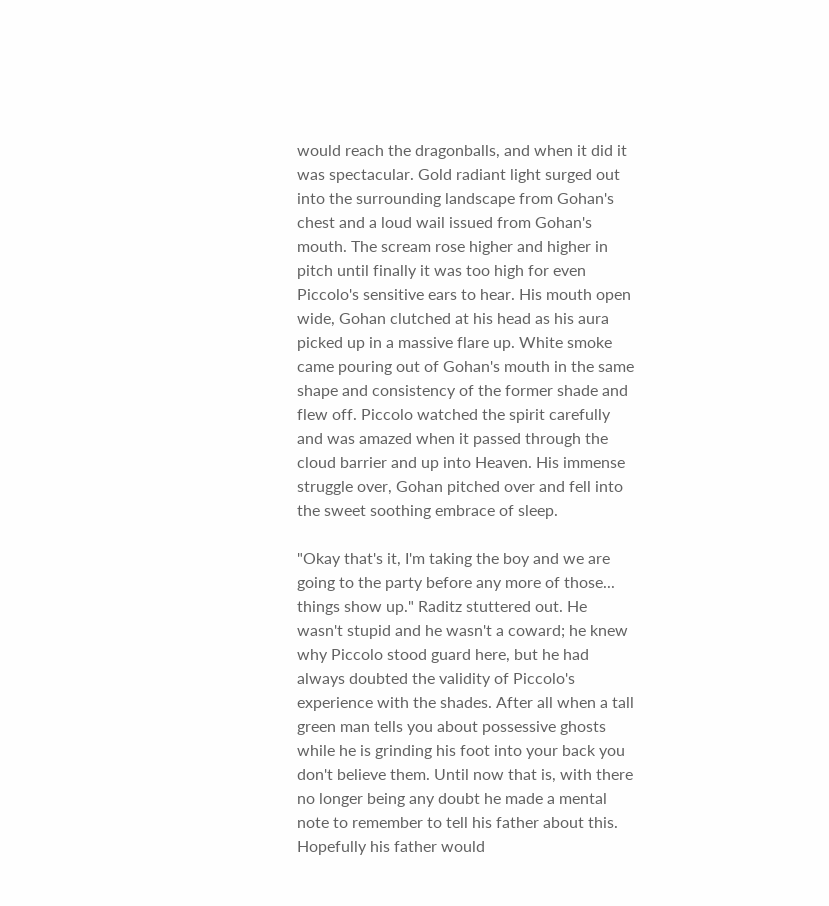would reach the dragonballs, and when it did it was spectacular. Gold radiant light surged out into the surrounding landscape from Gohan's chest and a loud wail issued from Gohan's mouth. The scream rose higher and higher in pitch until finally it was too high for even Piccolo's sensitive ears to hear. His mouth open wide, Gohan clutched at his head as his aura picked up in a massive flare up. White smoke came pouring out of Gohan's mouth in the same shape and consistency of the former shade and flew off. Piccolo watched the spirit carefully and was amazed when it passed through the cloud barrier and up into Heaven. His immense struggle over, Gohan pitched over and fell into the sweet soothing embrace of sleep.

"Okay that's it, I'm taking the boy and we are going to the party before any more of those... things show up." Raditz stuttered out. He wasn't stupid and he wasn't a coward; he knew why Piccolo stood guard here, but he had always doubted the validity of Piccolo's experience with the shades. After all when a tall green man tells you about possessive ghosts while he is grinding his foot into your back you don't believe them. Until now that is, with there no longer being any doubt he made a mental note to remember to tell his father about this. Hopefully his father would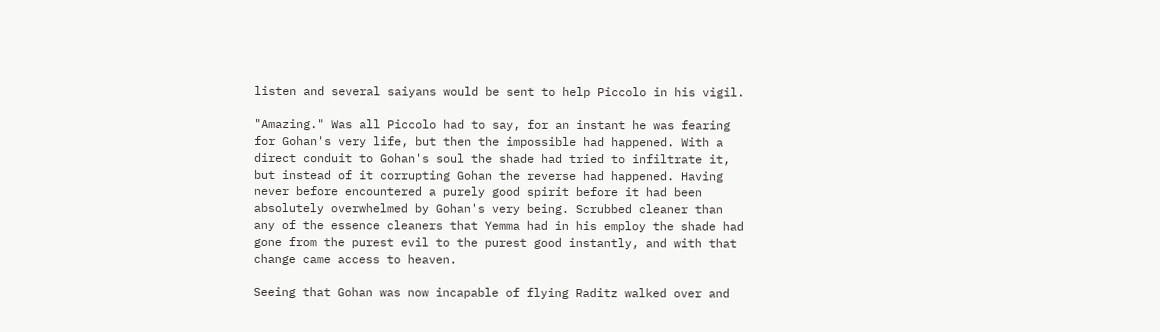listen and several saiyans would be sent to help Piccolo in his vigil.

"Amazing." Was all Piccolo had to say, for an instant he was fearing for Gohan's very life, but then the impossible had happened. With a direct conduit to Gohan's soul the shade had tried to infiltrate it, but instead of it corrupting Gohan the reverse had happened. Having never before encountered a purely good spirit before it had been absolutely overwhelmed by Gohan's very being. Scrubbed cleaner than any of the essence cleaners that Yemma had in his employ the shade had gone from the purest evil to the purest good instantly, and with that change came access to heaven.

Seeing that Gohan was now incapable of flying Raditz walked over and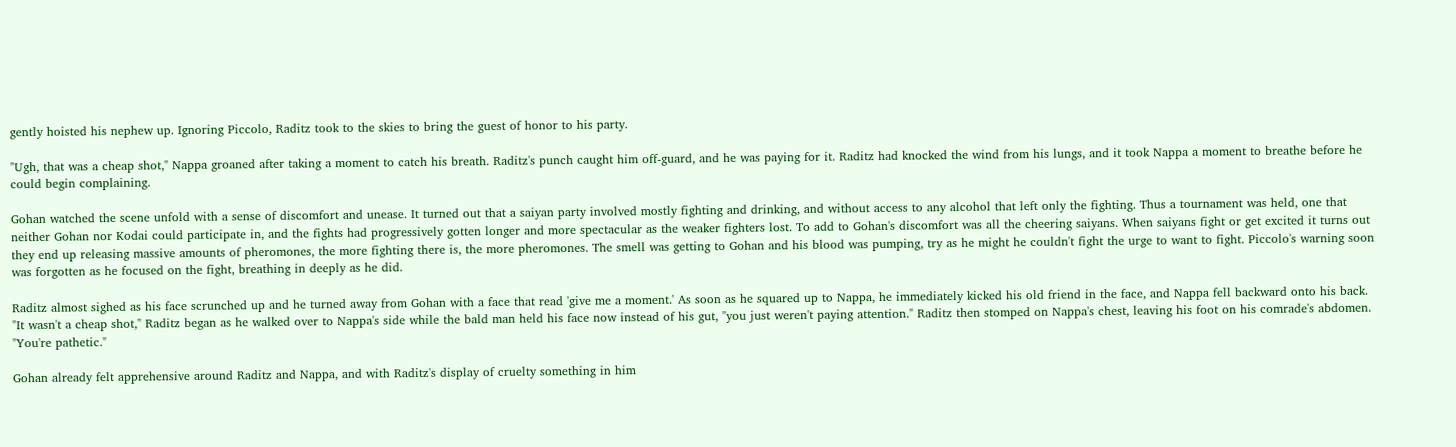gently hoisted his nephew up. Ignoring Piccolo, Raditz took to the skies to bring the guest of honor to his party.

"Ugh, that was a cheap shot," Nappa groaned after taking a moment to catch his breath. Raditz's punch caught him off-guard, and he was paying for it. Raditz had knocked the wind from his lungs, and it took Nappa a moment to breathe before he could begin complaining.

Gohan watched the scene unfold with a sense of discomfort and unease. It turned out that a saiyan party involved mostly fighting and drinking, and without access to any alcohol that left only the fighting. Thus a tournament was held, one that neither Gohan nor Kodai could participate in, and the fights had progressively gotten longer and more spectacular as the weaker fighters lost. To add to Gohan's discomfort was all the cheering saiyans. When saiyans fight or get excited it turns out they end up releasing massive amounts of pheromones, the more fighting there is, the more pheromones. The smell was getting to Gohan and his blood was pumping, try as he might he couldn't fight the urge to want to fight. Piccolo's warning soon was forgotten as he focused on the fight, breathing in deeply as he did.

Raditz almost sighed as his face scrunched up and he turned away from Gohan with a face that read 'give me a moment.' As soon as he squared up to Nappa, he immediately kicked his old friend in the face, and Nappa fell backward onto his back. "It wasn't a cheap shot," Raditz began as he walked over to Nappa's side while the bald man held his face now instead of his gut, "you just weren't paying attention." Raditz then stomped on Nappa's chest, leaving his foot on his comrade's abdomen. "You're pathetic."

Gohan already felt apprehensive around Raditz and Nappa, and with Raditz's display of cruelty something in him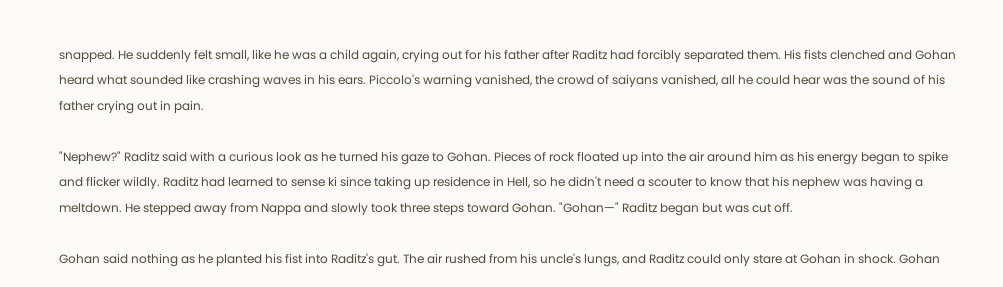snapped. He suddenly felt small, like he was a child again, crying out for his father after Raditz had forcibly separated them. His fists clenched and Gohan heard what sounded like crashing waves in his ears. Piccolo's warning vanished, the crowd of saiyans vanished, all he could hear was the sound of his father crying out in pain.

"Nephew?" Raditz said with a curious look as he turned his gaze to Gohan. Pieces of rock floated up into the air around him as his energy began to spike and flicker wildly. Raditz had learned to sense ki since taking up residence in Hell, so he didn't need a scouter to know that his nephew was having a meltdown. He stepped away from Nappa and slowly took three steps toward Gohan. "Gohan—" Raditz began but was cut off.

Gohan said nothing as he planted his fist into Raditz's gut. The air rushed from his uncle's lungs, and Raditz could only stare at Gohan in shock. Gohan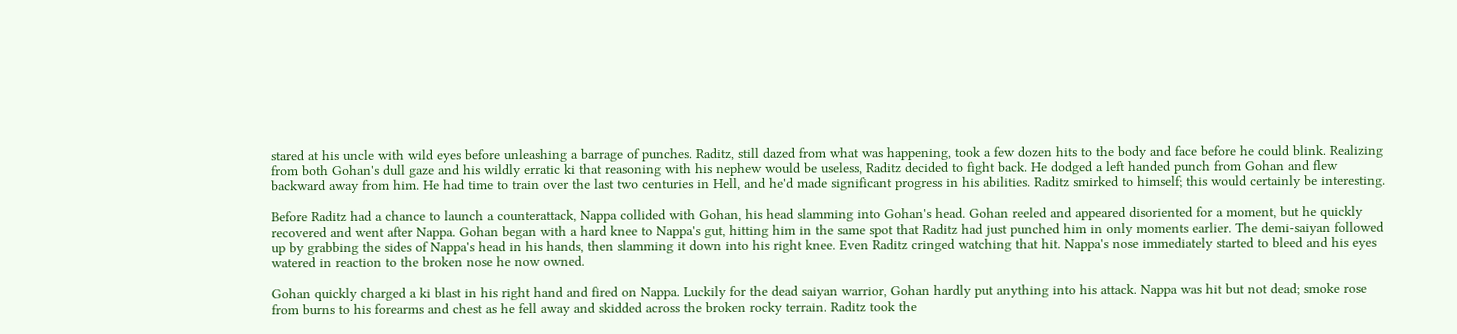stared at his uncle with wild eyes before unleashing a barrage of punches. Raditz, still dazed from what was happening, took a few dozen hits to the body and face before he could blink. Realizing from both Gohan's dull gaze and his wildly erratic ki that reasoning with his nephew would be useless, Raditz decided to fight back. He dodged a left handed punch from Gohan and flew backward away from him. He had time to train over the last two centuries in Hell, and he'd made significant progress in his abilities. Raditz smirked to himself; this would certainly be interesting.

Before Raditz had a chance to launch a counterattack, Nappa collided with Gohan, his head slamming into Gohan's head. Gohan reeled and appeared disoriented for a moment, but he quickly recovered and went after Nappa. Gohan began with a hard knee to Nappa's gut, hitting him in the same spot that Raditz had just punched him in only moments earlier. The demi-saiyan followed up by grabbing the sides of Nappa's head in his hands, then slamming it down into his right knee. Even Raditz cringed watching that hit. Nappa's nose immediately started to bleed and his eyes watered in reaction to the broken nose he now owned.

Gohan quickly charged a ki blast in his right hand and fired on Nappa. Luckily for the dead saiyan warrior, Gohan hardly put anything into his attack. Nappa was hit but not dead; smoke rose from burns to his forearms and chest as he fell away and skidded across the broken rocky terrain. Raditz took the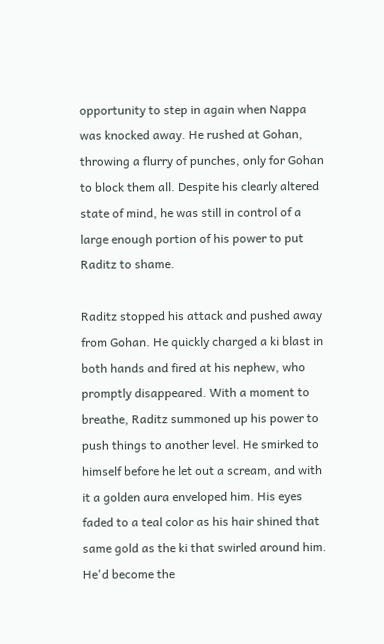opportunity to step in again when Nappa was knocked away. He rushed at Gohan, throwing a flurry of punches, only for Gohan to block them all. Despite his clearly altered state of mind, he was still in control of a large enough portion of his power to put Raditz to shame.

Raditz stopped his attack and pushed away from Gohan. He quickly charged a ki blast in both hands and fired at his nephew, who promptly disappeared. With a moment to breathe, Raditz summoned up his power to push things to another level. He smirked to himself before he let out a scream, and with it a golden aura enveloped him. His eyes faded to a teal color as his hair shined that same gold as the ki that swirled around him. He'd become the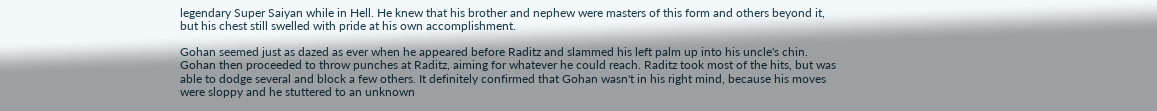legendary Super Saiyan while in Hell. He knew that his brother and nephew were masters of this form and others beyond it, but his chest still swelled with pride at his own accomplishment.

Gohan seemed just as dazed as ever when he appeared before Raditz and slammed his left palm up into his uncle's chin. Gohan then proceeded to throw punches at Raditz, aiming for whatever he could reach. Raditz took most of the hits, but was able to dodge several and block a few others. It definitely confirmed that Gohan wasn't in his right mind, because his moves were sloppy and he stuttered to an unknown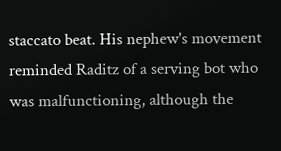staccato beat. His nephew's movement reminded Raditz of a serving bot who was malfunctioning, although the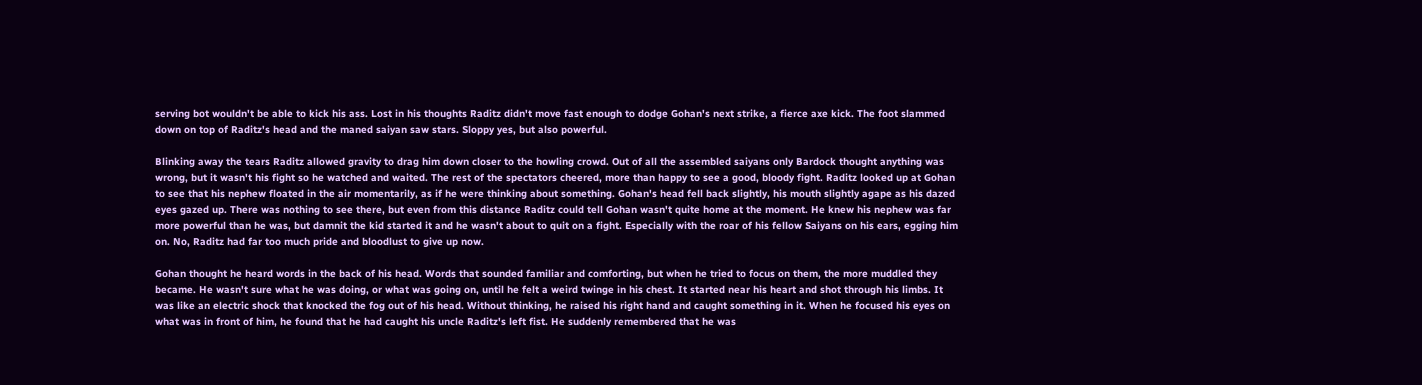serving bot wouldn't be able to kick his ass. Lost in his thoughts Raditz didn't move fast enough to dodge Gohan's next strike, a fierce axe kick. The foot slammed down on top of Raditz's head and the maned saiyan saw stars. Sloppy yes, but also powerful.

Blinking away the tears Raditz allowed gravity to drag him down closer to the howling crowd. Out of all the assembled saiyans only Bardock thought anything was wrong, but it wasn't his fight so he watched and waited. The rest of the spectators cheered, more than happy to see a good, bloody fight. Raditz looked up at Gohan to see that his nephew floated in the air momentarily, as if he were thinking about something. Gohan's head fell back slightly, his mouth slightly agape as his dazed eyes gazed up. There was nothing to see there, but even from this distance Raditz could tell Gohan wasn't quite home at the moment. He knew his nephew was far more powerful than he was, but damnit the kid started it and he wasn't about to quit on a fight. Especially with the roar of his fellow Saiyans on his ears, egging him on. No, Raditz had far too much pride and bloodlust to give up now.

Gohan thought he heard words in the back of his head. Words that sounded familiar and comforting, but when he tried to focus on them, the more muddled they became. He wasn't sure what he was doing, or what was going on, until he felt a weird twinge in his chest. It started near his heart and shot through his limbs. It was like an electric shock that knocked the fog out of his head. Without thinking, he raised his right hand and caught something in it. When he focused his eyes on what was in front of him, he found that he had caught his uncle Raditz's left fist. He suddenly remembered that he was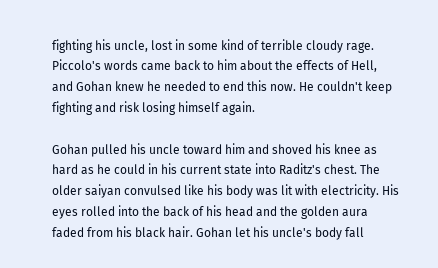fighting his uncle, lost in some kind of terrible cloudy rage. Piccolo's words came back to him about the effects of Hell, and Gohan knew he needed to end this now. He couldn't keep fighting and risk losing himself again.

Gohan pulled his uncle toward him and shoved his knee as hard as he could in his current state into Raditz's chest. The older saiyan convulsed like his body was lit with electricity. His eyes rolled into the back of his head and the golden aura faded from his black hair. Gohan let his uncle's body fall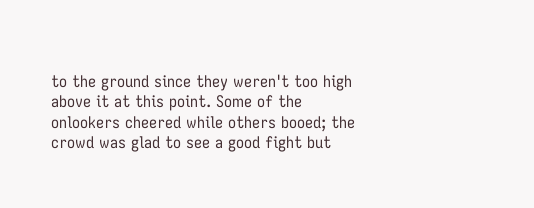to the ground since they weren't too high above it at this point. Some of the onlookers cheered while others booed; the crowd was glad to see a good fight but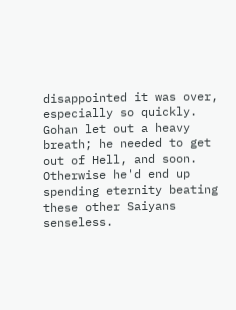disappointed it was over, especially so quickly. Gohan let out a heavy breath; he needed to get out of Hell, and soon. Otherwise he'd end up spending eternity beating these other Saiyans senseless.